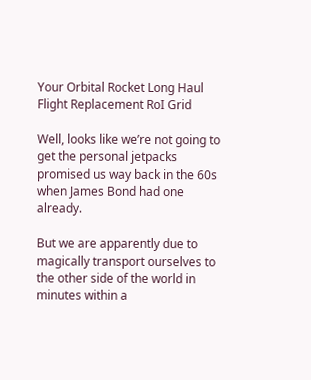Your Orbital Rocket Long Haul Flight Replacement RoI Grid

Well, looks like we’re not going to get the personal jetpacks promised us way back in the 60s when James Bond had one already.

But we are apparently due to magically transport ourselves to the other side of the world in minutes within a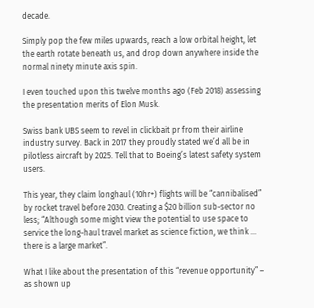decade.

Simply pop the few miles upwards, reach a low orbital height, let the earth rotate beneath us, and drop down anywhere inside the normal ninety minute axis spin.

I even touched upon this twelve months ago (Feb 2018) assessing the presentation merits of Elon Musk.

Swiss bank UBS seem to revel in clickbait pr from their airline industry survey. Back in 2017 they proudly stated we’d all be in pilotless aircraft by 2025. Tell that to Boeing’s latest safety system users.

This year, they claim longhaul (10hr+) flights will be “cannibalised” by rocket travel before 2030. Creating a $20 billion sub-sector no less; “Although some might view the potential to use space to service the long-haul travel market as science fiction, we think … there is a large market”.

What I like about the presentation of this “revenue opportunity” – as shown up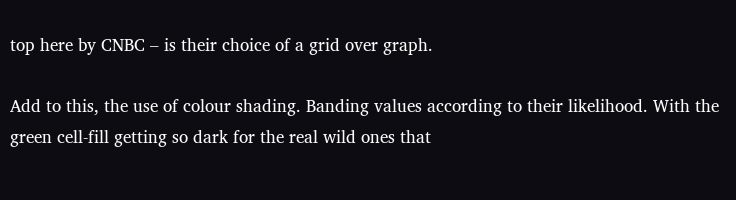top here by CNBC – is their choice of a grid over graph.

Add to this, the use of colour shading. Banding values according to their likelihood. With the green cell-fill getting so dark for the real wild ones that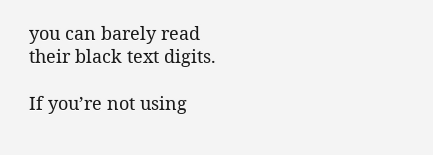you can barely read their black text digits.

If you’re not using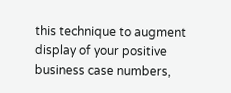this technique to augment display of your positive business case numbers,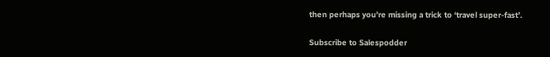then perhaps you’re missing a trick to ‘travel super-fast’.

Subscribe to Salespodder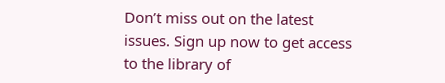Don’t miss out on the latest issues. Sign up now to get access to the library of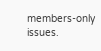members-only issues.